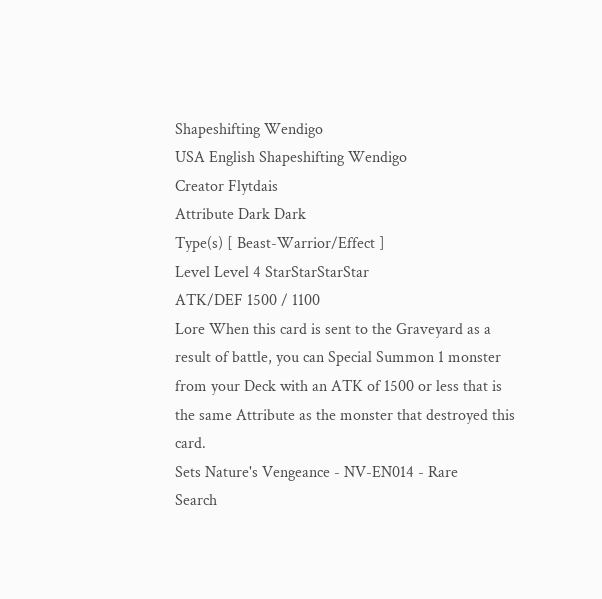Shapeshifting Wendigo
USA English Shapeshifting Wendigo
Creator Flytdais
Attribute Dark Dark
Type(s) [ Beast-Warrior/Effect ]
Level Level 4 StarStarStarStar
ATK/DEF 1500 / 1100
Lore When this card is sent to the Graveyard as a result of battle, you can Special Summon 1 monster from your Deck with an ATK of 1500 or less that is the same Attribute as the monster that destroyed this card.
Sets Nature's Vengeance - NV-EN014 - Rare
Search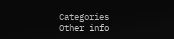Categories
Other info